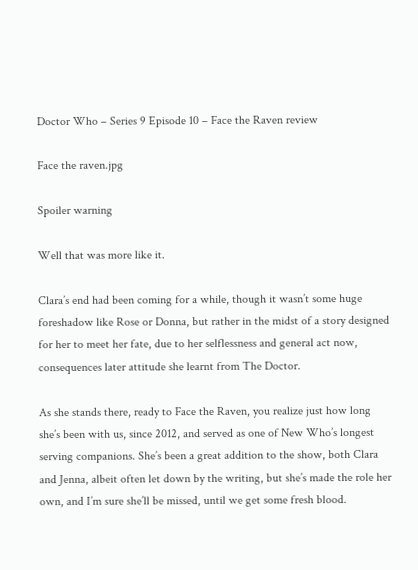Doctor Who – Series 9 Episode 10 – Face the Raven review

Face the raven.jpg

Spoiler warning

Well that was more like it.

Clara’s end had been coming for a while, though it wasn’t some huge foreshadow like Rose or Donna, but rather in the midst of a story designed for her to meet her fate, due to her selflessness and general act now, consequences later attitude she learnt from The Doctor.

As she stands there, ready to Face the Raven, you realize just how long she’s been with us, since 2012, and served as one of New Who’s longest serving companions. She’s been a great addition to the show, both Clara and Jenna, albeit often let down by the writing, but she’s made the role her own, and I’m sure she’ll be missed, until we get some fresh blood.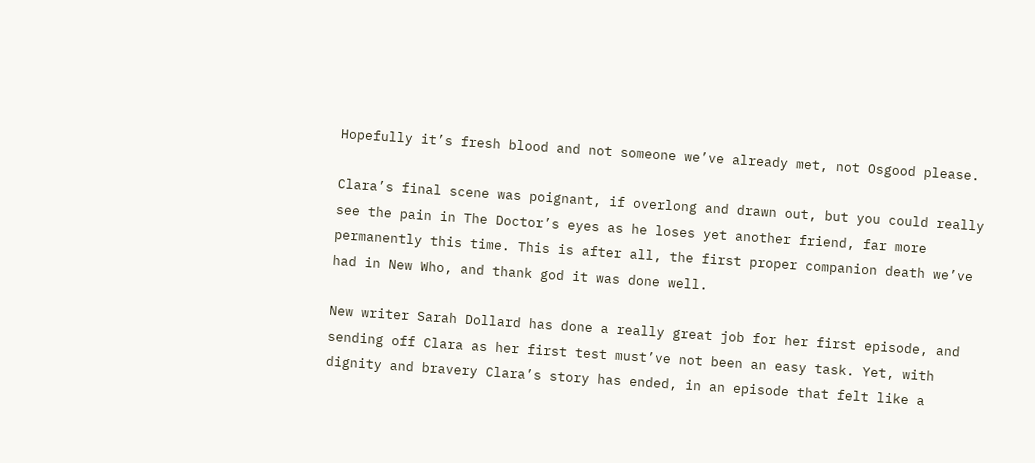Hopefully it’s fresh blood and not someone we’ve already met, not Osgood please.

Clara’s final scene was poignant, if overlong and drawn out, but you could really see the pain in The Doctor’s eyes as he loses yet another friend, far more permanently this time. This is after all, the first proper companion death we’ve had in New Who, and thank god it was done well.

New writer Sarah Dollard has done a really great job for her first episode, and sending off Clara as her first test must’ve not been an easy task. Yet, with dignity and bravery Clara’s story has ended, in an episode that felt like a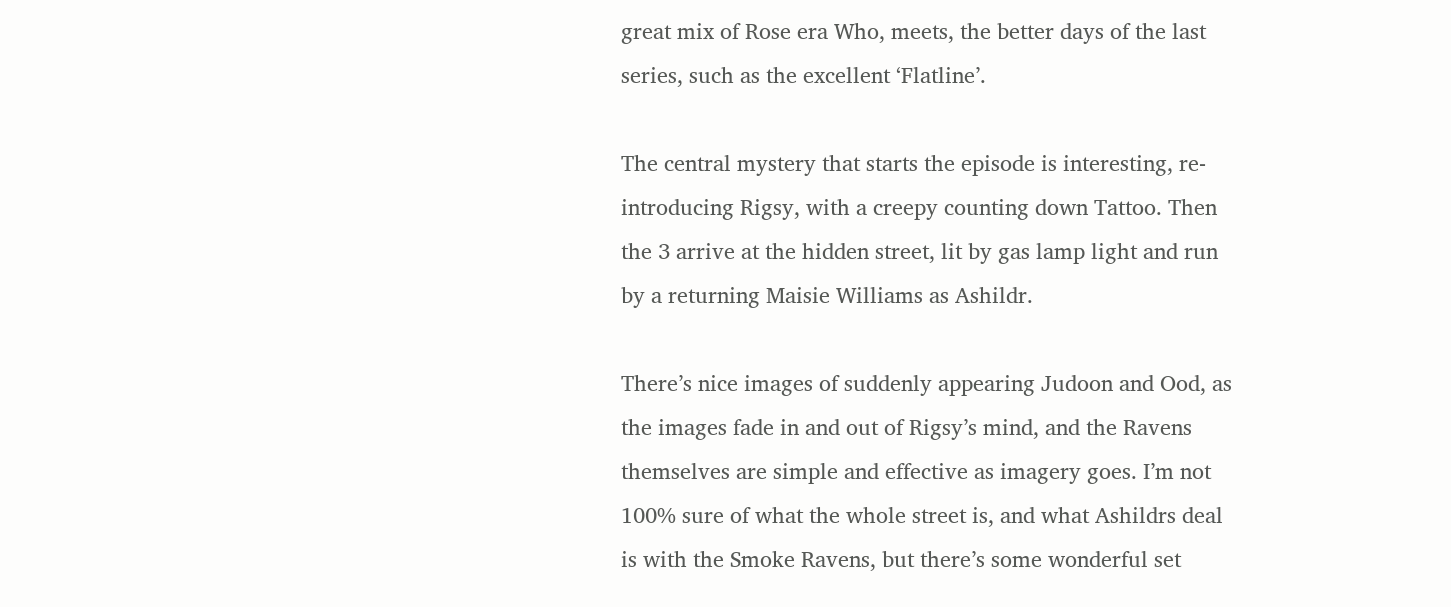great mix of Rose era Who, meets, the better days of the last series, such as the excellent ‘Flatline’.

The central mystery that starts the episode is interesting, re-introducing Rigsy, with a creepy counting down Tattoo. Then the 3 arrive at the hidden street, lit by gas lamp light and run by a returning Maisie Williams as Ashildr.

There’s nice images of suddenly appearing Judoon and Ood, as the images fade in and out of Rigsy’s mind, and the Ravens themselves are simple and effective as imagery goes. I’m not 100% sure of what the whole street is, and what Ashildrs deal is with the Smoke Ravens, but there’s some wonderful set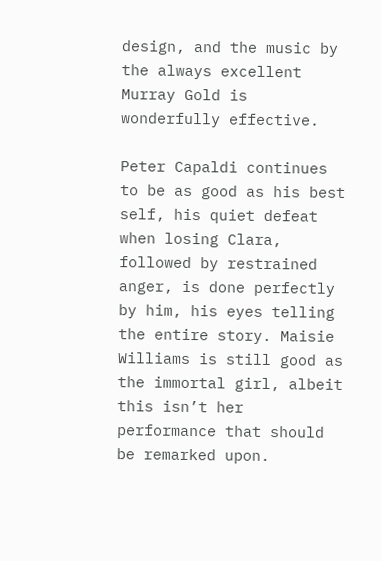design, and the music by the always excellent Murray Gold is wonderfully effective.

Peter Capaldi continues to be as good as his best self, his quiet defeat when losing Clara, followed by restrained anger, is done perfectly by him, his eyes telling the entire story. Maisie Williams is still good as the immortal girl, albeit this isn’t her performance that should be remarked upon.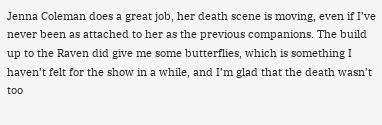Jenna Coleman does a great job, her death scene is moving, even if I’ve never been as attached to her as the previous companions. The build up to the Raven did give me some butterflies, which is something I haven’t felt for the show in a while, and I’m glad that the death wasn’t too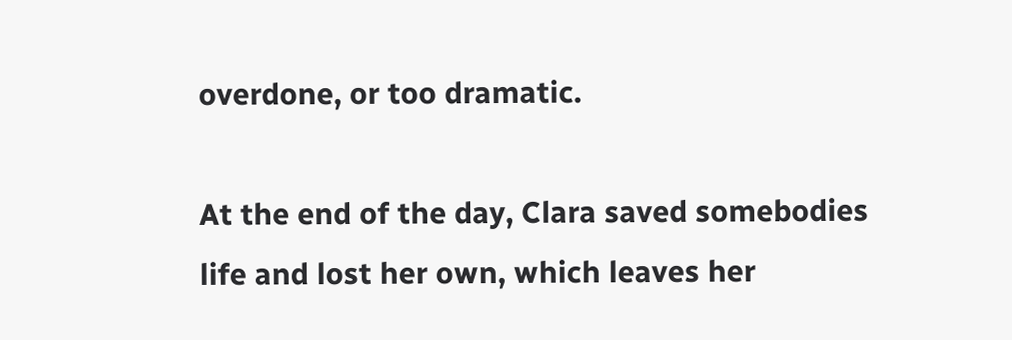overdone, or too dramatic.

At the end of the day, Clara saved somebodies life and lost her own, which leaves her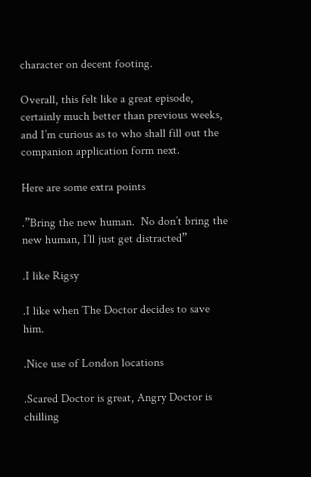character on decent footing.

Overall, this felt like a great episode, certainly much better than previous weeks, and I’m curious as to who shall fill out the companion application form next.

Here are some extra points

.”Bring the new human.  No don’t bring the new human, I’ll just get distracted”

.I like Rigsy

.I like when The Doctor decides to save him.

.Nice use of London locations

.Scared Doctor is great, Angry Doctor is chilling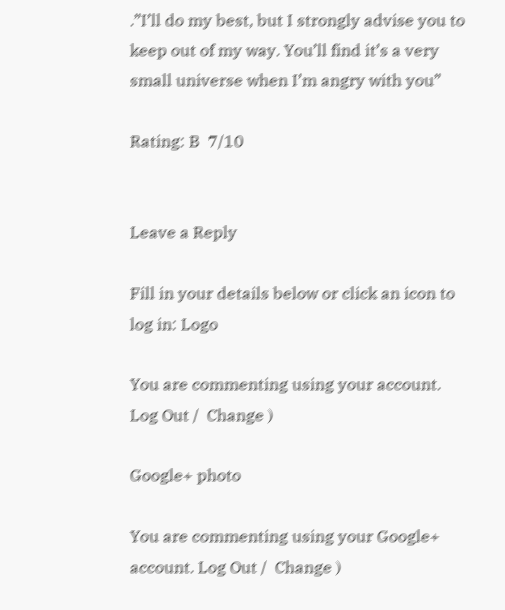.”I’ll do my best, but I strongly advise you to keep out of my way. You’ll find it’s a very small universe when I’m angry with you”

Rating: B  7/10


Leave a Reply

Fill in your details below or click an icon to log in: Logo

You are commenting using your account. Log Out /  Change )

Google+ photo

You are commenting using your Google+ account. Log Out /  Change )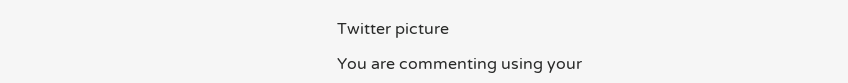Twitter picture

You are commenting using your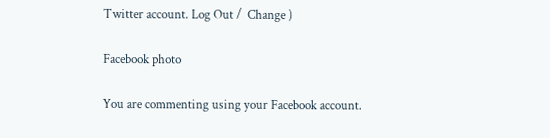Twitter account. Log Out /  Change )

Facebook photo

You are commenting using your Facebook account.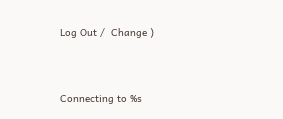Log Out /  Change )


Connecting to %s